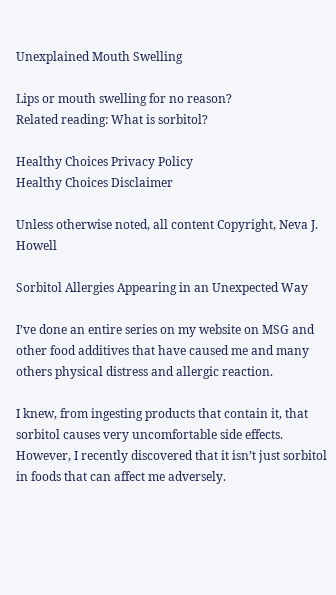Unexplained Mouth Swelling

Lips or mouth swelling for no reason?
Related reading: What is sorbitol?

Healthy Choices Privacy Policy
Healthy Choices Disclaimer

Unless otherwise noted, all content Copyright, Neva J. Howell

Sorbitol Allergies Appearing in an Unexpected Way

I’ve done an entire series on my website on MSG and other food additives that have caused me and many others physical distress and allergic reaction.

I knew, from ingesting products that contain it, that sorbitol causes very uncomfortable side effects. However, I recently discovered that it isn’t just sorbitol in foods that can affect me adversely.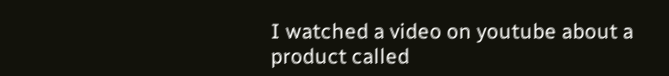I watched a video on youtube about a product called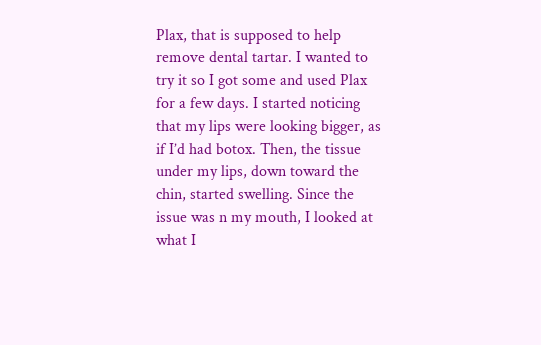Plax, that is supposed to help remove dental tartar. I wanted to try it so I got some and used Plax for a few days. I started noticing that my lips were looking bigger, as if I’d had botox. Then, the tissue under my lips, down toward the chin, started swelling. Since the issue was n my mouth, I looked at what I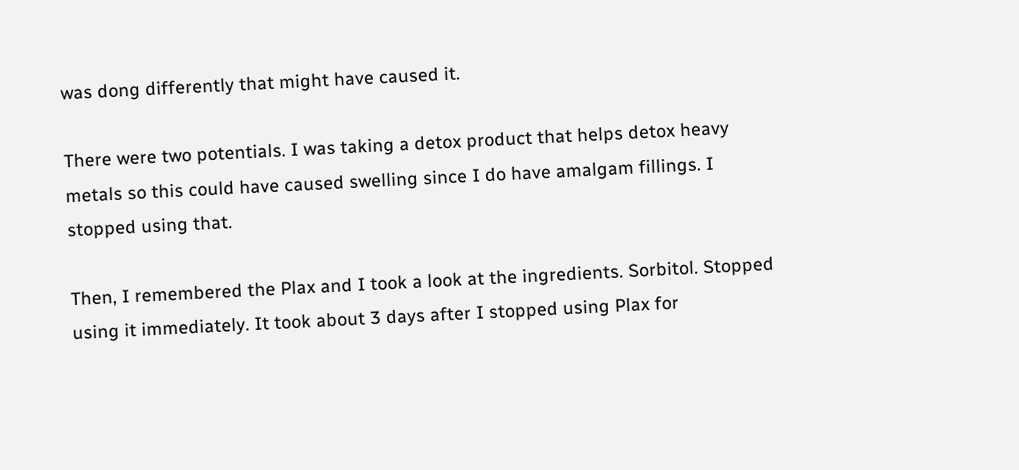was dong differently that might have caused it.

There were two potentials. I was taking a detox product that helps detox heavy metals so this could have caused swelling since I do have amalgam fillings. I stopped using that.

Then, I remembered the Plax and I took a look at the ingredients. Sorbitol. Stopped using it immediately. It took about 3 days after I stopped using Plax for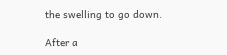the swelling to go down.

After a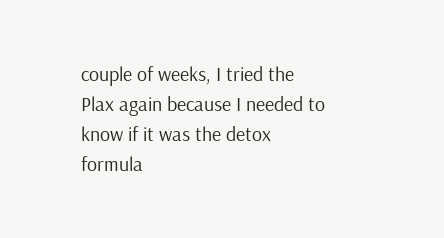couple of weeks, I tried the Plax again because I needed to know if it was the detox formula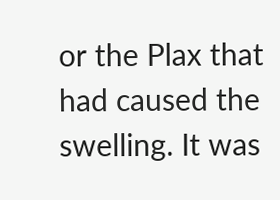or the Plax that had caused the swelling. It was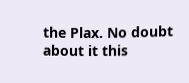the Plax. No doubt about it this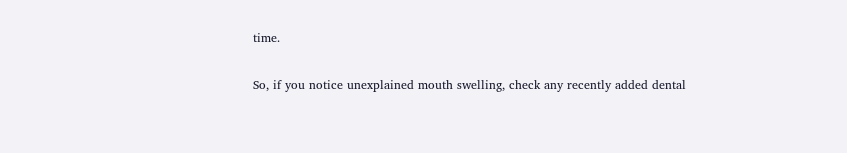time.

So, if you notice unexplained mouth swelling, check any recently added dental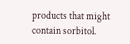products that might contain sorbitol.